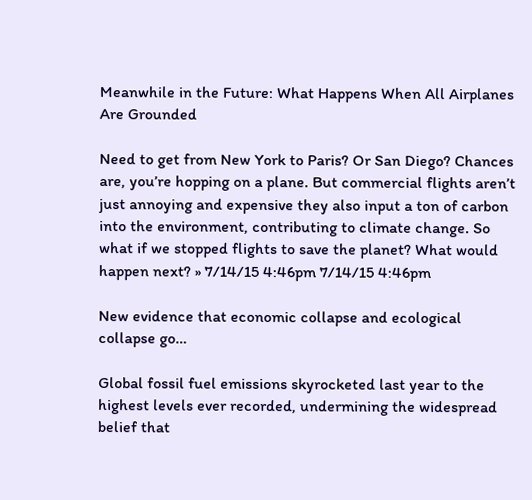Meanwhile in the Future: What Happens When All Airplanes Are Grounded

Need to get from New York to Paris? Or San Diego? Chances are, you’re hopping on a plane. But commercial flights aren’t just annoying and expensive they also input a ton of carbon into the environment, contributing to climate change. So what if we stopped flights to save the planet? What would happen next? » 7/14/15 4:46pm 7/14/15 4:46pm

New evidence that economic collapse and ecological collapse go…

Global fossil fuel emissions skyrocketed last year to the highest levels ever recorded, undermining the widespread belief that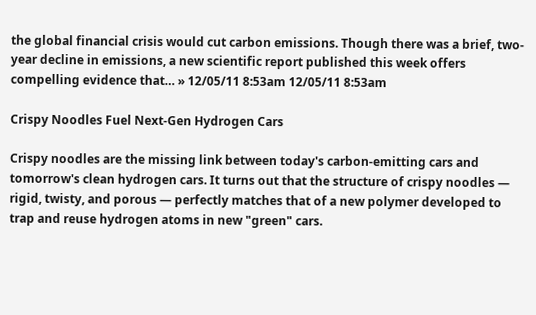the global financial crisis would cut carbon emissions. Though there was a brief, two-year decline in emissions, a new scientific report published this week offers compelling evidence that… » 12/05/11 8:53am 12/05/11 8:53am

Crispy Noodles Fuel Next-Gen Hydrogen Cars

Crispy noodles are the missing link between today's carbon-emitting cars and tomorrow's clean hydrogen cars. It turns out that the structure of crispy noodles — rigid, twisty, and porous — perfectly matches that of a new polymer developed to trap and reuse hydrogen atoms in new "green" cars.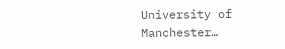University of Manchester…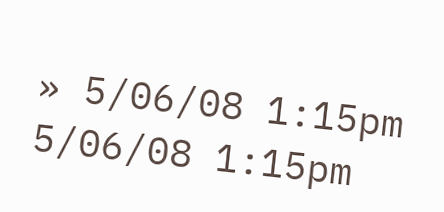» 5/06/08 1:15pm 5/06/08 1:15pm